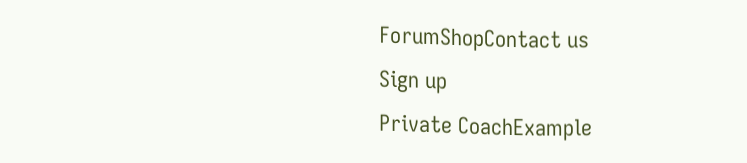ForumShopContact us
Sign up
Private CoachExample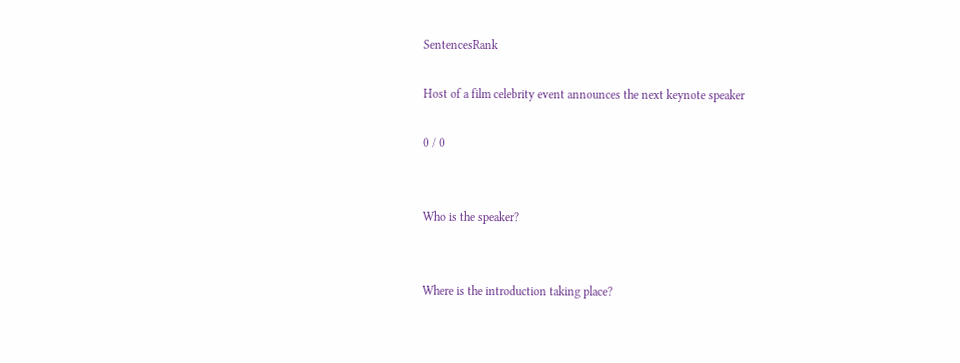SentencesRank

Host of a film celebrity event announces the next keynote speaker

0 / 0


Who is the speaker?


Where is the introduction taking place?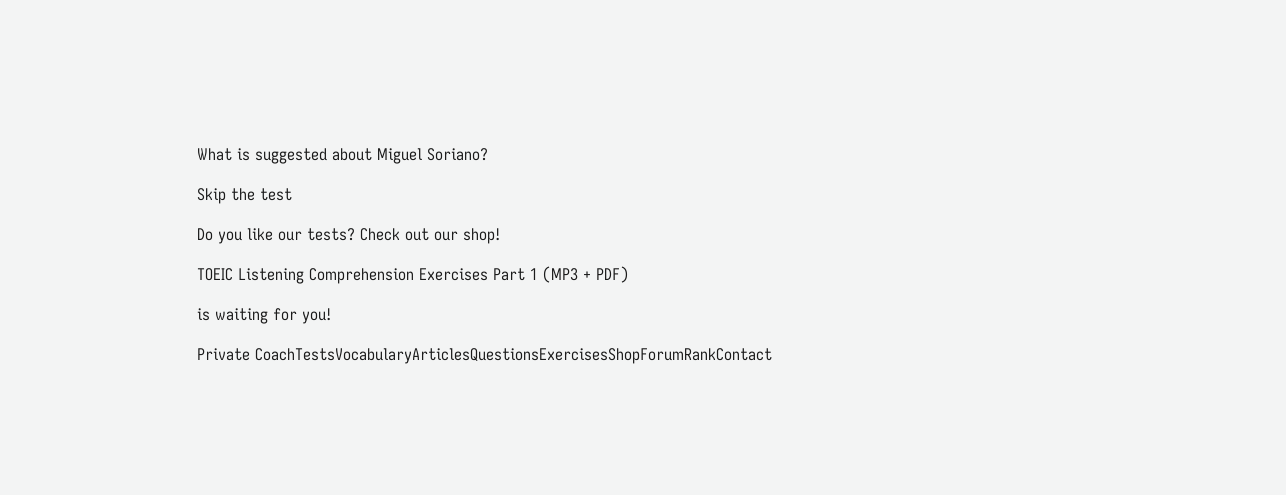What is suggested about Miguel Soriano?

Skip the test

Do you like our tests? Check out our shop!

TOEIC Listening Comprehension Exercises Part 1 (MP3 + PDF)

is waiting for you!

Private CoachTestsVocabularyArticlesQuestionsExercisesShopForumRankContact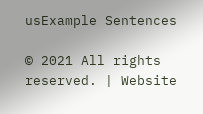usExample Sentences

© 2021 All rights reserved. | Website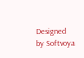Designed by Softvoya